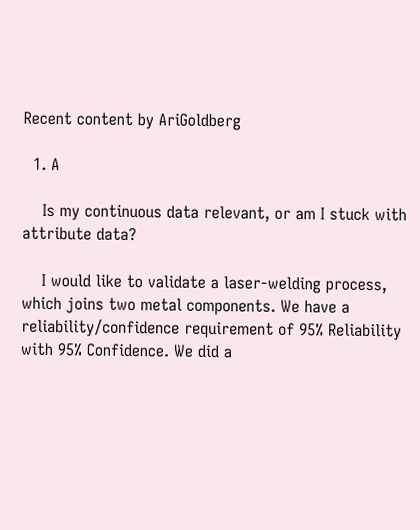Recent content by AriGoldberg

  1. A

    Is my continuous data relevant, or am I stuck with attribute data?

    I would like to validate a laser-welding process, which joins two metal components. We have a reliability/confidence requirement of 95% Reliability with 95% Confidence. We did a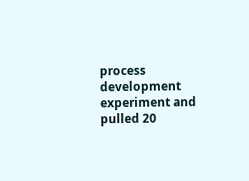process development experiment and pulled 20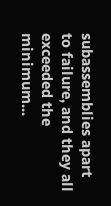subassemblies apart to failure, and they all exceeded the minimum...